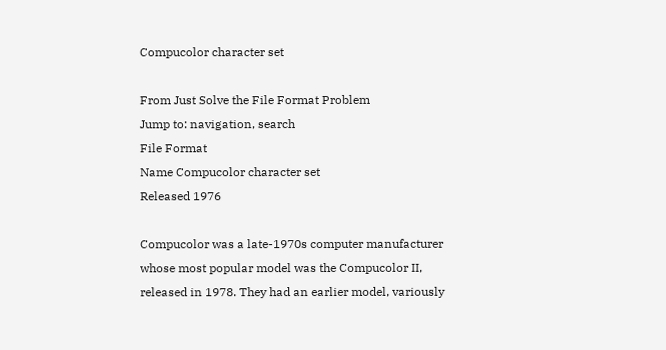Compucolor character set

From Just Solve the File Format Problem
Jump to: navigation, search
File Format
Name Compucolor character set
Released 1976

Compucolor was a late-1970s computer manufacturer whose most popular model was the Compucolor II, released in 1978. They had an earlier model, variously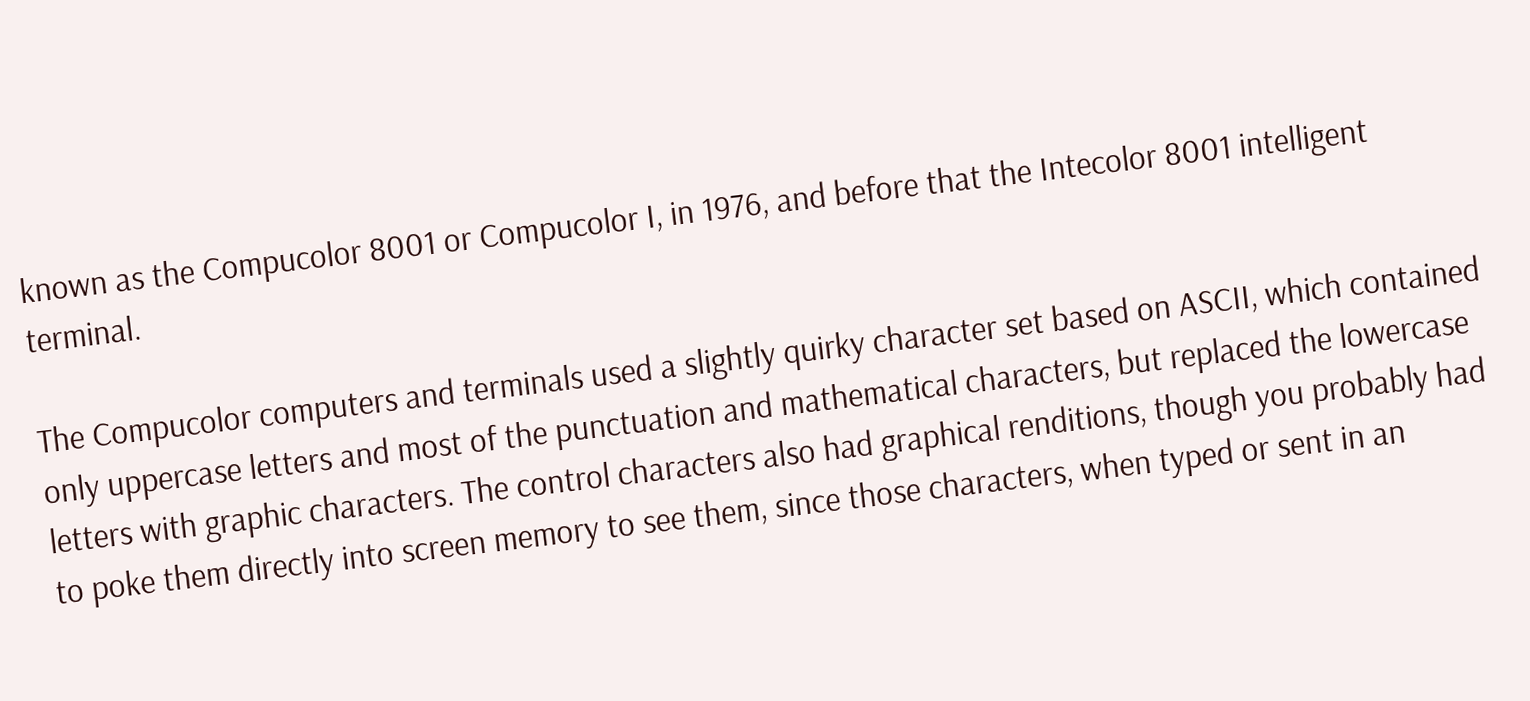known as the Compucolor 8001 or Compucolor I, in 1976, and before that the Intecolor 8001 intelligent terminal.

The Compucolor computers and terminals used a slightly quirky character set based on ASCII, which contained only uppercase letters and most of the punctuation and mathematical characters, but replaced the lowercase letters with graphic characters. The control characters also had graphical renditions, though you probably had to poke them directly into screen memory to see them, since those characters, when typed or sent in an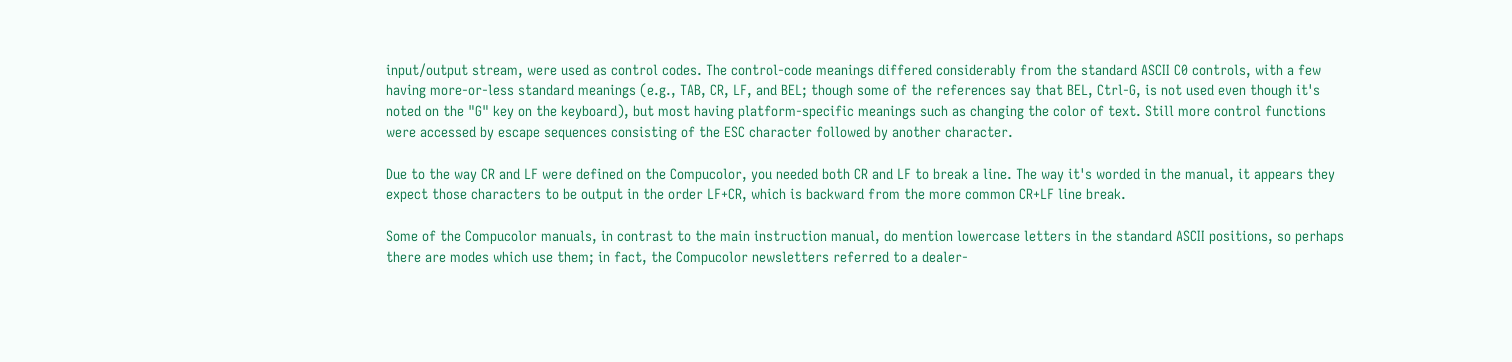input/output stream, were used as control codes. The control-code meanings differed considerably from the standard ASCII C0 controls, with a few having more-or-less standard meanings (e.g., TAB, CR, LF, and BEL; though some of the references say that BEL, Ctrl-G, is not used even though it's noted on the "G" key on the keyboard), but most having platform-specific meanings such as changing the color of text. Still more control functions were accessed by escape sequences consisting of the ESC character followed by another character.

Due to the way CR and LF were defined on the Compucolor, you needed both CR and LF to break a line. The way it's worded in the manual, it appears they expect those characters to be output in the order LF+CR, which is backward from the more common CR+LF line break.

Some of the Compucolor manuals, in contrast to the main instruction manual, do mention lowercase letters in the standard ASCII positions, so perhaps there are modes which use them; in fact, the Compucolor newsletters referred to a dealer-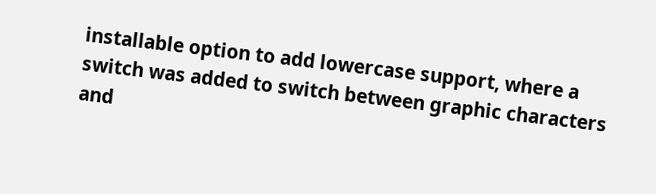installable option to add lowercase support, where a switch was added to switch between graphic characters and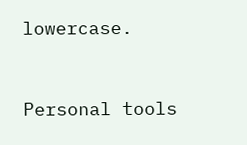lowercase.


Personal tools